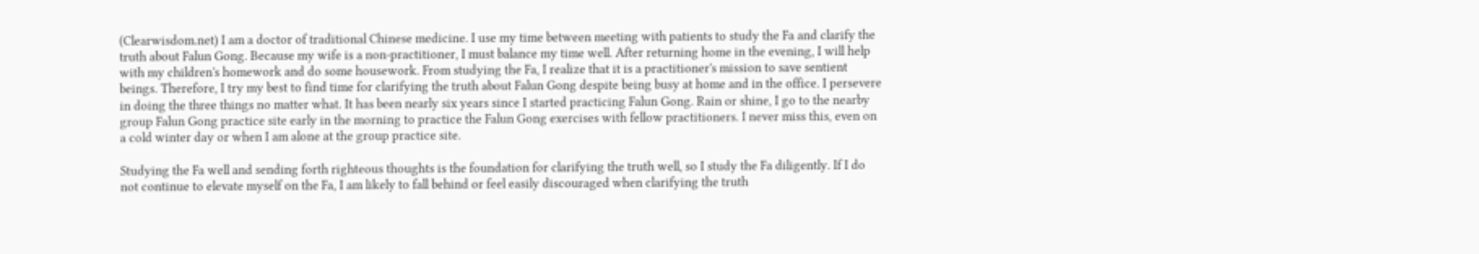(Clearwisdom.net) I am a doctor of traditional Chinese medicine. I use my time between meeting with patients to study the Fa and clarify the truth about Falun Gong. Because my wife is a non-practitioner, I must balance my time well. After returning home in the evening, I will help with my children's homework and do some housework. From studying the Fa, I realize that it is a practitioner's mission to save sentient beings. Therefore, I try my best to find time for clarifying the truth about Falun Gong despite being busy at home and in the office. I persevere in doing the three things no matter what. It has been nearly six years since I started practicing Falun Gong. Rain or shine, I go to the nearby group Falun Gong practice site early in the morning to practice the Falun Gong exercises with fellow practitioners. I never miss this, even on a cold winter day or when I am alone at the group practice site.

Studying the Fa well and sending forth righteous thoughts is the foundation for clarifying the truth well, so I study the Fa diligently. If I do not continue to elevate myself on the Fa, I am likely to fall behind or feel easily discouraged when clarifying the truth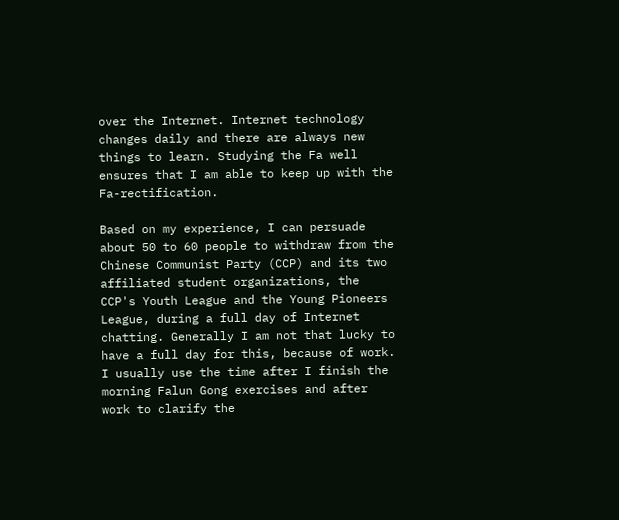over the Internet. Internet technology changes daily and there are always new things to learn. Studying the Fa well ensures that I am able to keep up with the Fa-rectification.

Based on my experience, I can persuade about 50 to 60 people to withdraw from the Chinese Communist Party (CCP) and its two affiliated student organizations, the CCP's Youth League and the Young Pioneers League, during a full day of Internet chatting. Generally I am not that lucky to have a full day for this, because of work. I usually use the time after I finish the morning Falun Gong exercises and after work to clarify the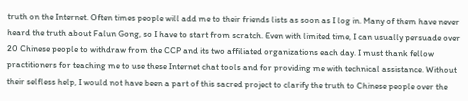truth on the Internet. Often times people will add me to their friends lists as soon as I log in. Many of them have never heard the truth about Falun Gong, so I have to start from scratch. Even with limited time, I can usually persuade over 20 Chinese people to withdraw from the CCP and its two affiliated organizations each day. I must thank fellow practitioners for teaching me to use these Internet chat tools and for providing me with technical assistance. Without their selfless help, I would not have been a part of this sacred project to clarify the truth to Chinese people over the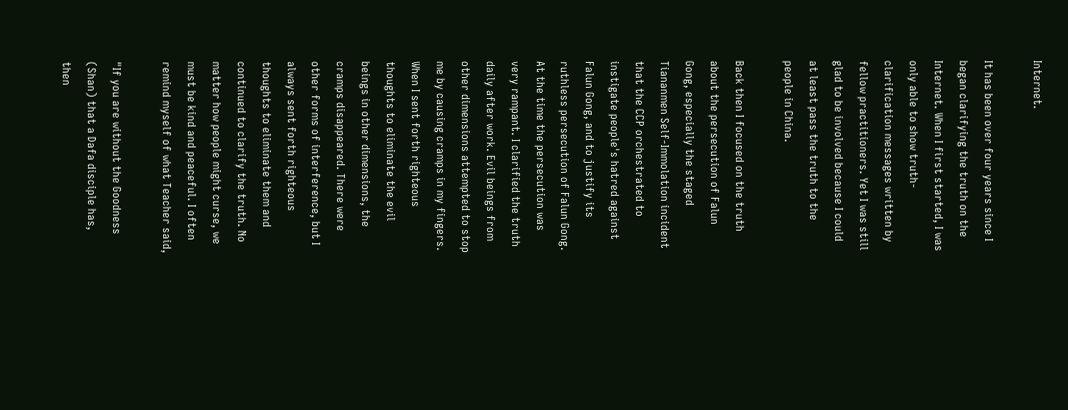Internet.

It has been over four years since I began clarifying the truth on the Internet. When I first started, I was only able to show truth-clarification messages written by fellow practitioners. Yet I was still glad to be involved because I could at least pass the truth to the people in China.

Back then I focused on the truth about the persecution of Falun Gong, especially the staged Tiananmen Self-Immolation incident that the CCP orchestrated to instigate people's hatred against Falun Gong, and to justify its ruthless persecution of Falun Gong. At the time the persecution was very rampant. I clarified the truth daily after work. Evil beings from other dimensions attempted to stop me by causing cramps in my fingers. When I sent forth righteous thoughts to eliminate the evil beings in other dimensions, the cramps disappeared. There were other forms of interference, but I always sent forth righteous thoughts to eliminate them and continued to clarify the truth. No matter how people might curse, we must be kind and peaceful. I often remind myself of what Teacher said,

"If you are without the Goodness (Shan) that a Dafa disciple has, then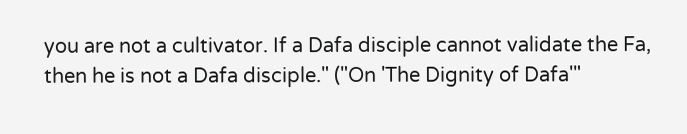you are not a cultivator. If a Dafa disciple cannot validate the Fa, then he is not a Dafa disciple." ("On 'The Dignity of Dafa'"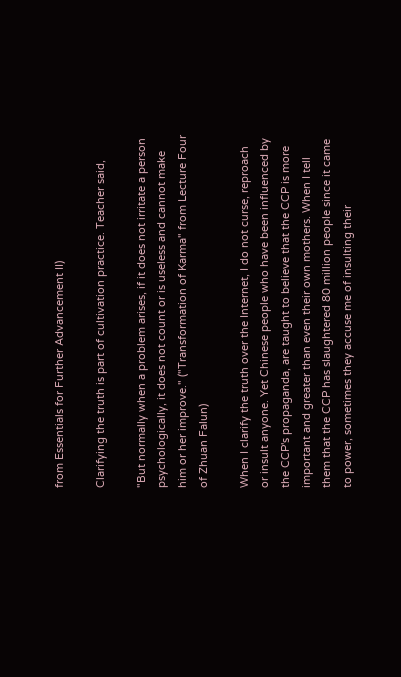from Essentials for Further Advancement II)

Clarifying the truth is part of cultivation practice. Teacher said,

"But normally when a problem arises, if it does not irritate a person psychologically, it does not count or is useless and cannot make him or her improve." ("Transformation of Karma" from Lecture Four of Zhuan Falun)

When I clarify the truth over the Internet, I do not curse, reproach or insult anyone. Yet Chinese people who have been influenced by the CCP's propaganda, are taught to believe that the CCP is more important and greater than even their own mothers. When I tell them that the CCP has slaughtered 80 million people since it came to power, sometimes they accuse me of insulting their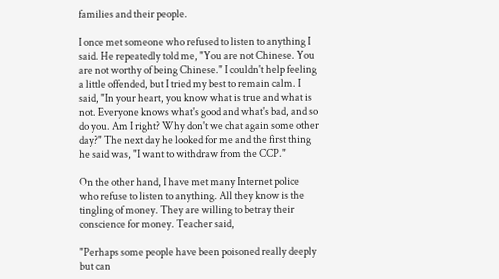families and their people.

I once met someone who refused to listen to anything I said. He repeatedly told me, "You are not Chinese. You are not worthy of being Chinese." I couldn't help feeling a little offended, but I tried my best to remain calm. I said, "In your heart, you know what is true and what is not. Everyone knows what's good and what's bad, and so do you. Am I right? Why don't we chat again some other day?" The next day he looked for me and the first thing he said was, "I want to withdraw from the CCP."

On the other hand, I have met many Internet police who refuse to listen to anything. All they know is the tingling of money. They are willing to betray their conscience for money. Teacher said,

"Perhaps some people have been poisoned really deeply but can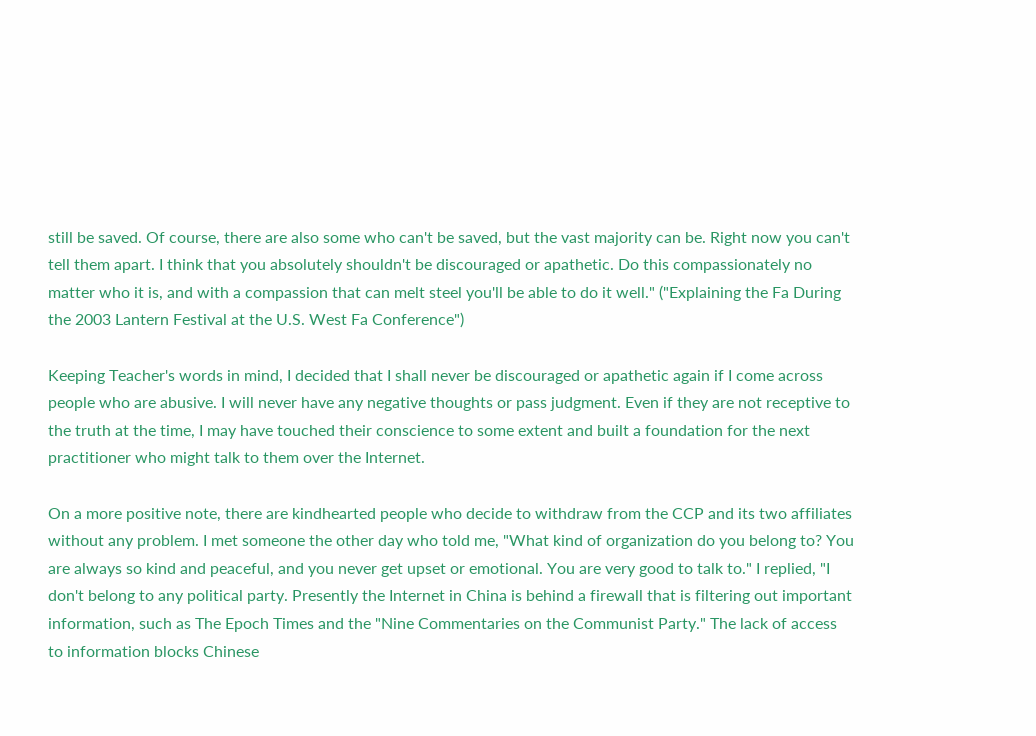still be saved. Of course, there are also some who can't be saved, but the vast majority can be. Right now you can't tell them apart. I think that you absolutely shouldn't be discouraged or apathetic. Do this compassionately no matter who it is, and with a compassion that can melt steel you'll be able to do it well." ("Explaining the Fa During the 2003 Lantern Festival at the U.S. West Fa Conference")

Keeping Teacher's words in mind, I decided that I shall never be discouraged or apathetic again if I come across people who are abusive. I will never have any negative thoughts or pass judgment. Even if they are not receptive to the truth at the time, I may have touched their conscience to some extent and built a foundation for the next practitioner who might talk to them over the Internet.

On a more positive note, there are kindhearted people who decide to withdraw from the CCP and its two affiliates without any problem. I met someone the other day who told me, "What kind of organization do you belong to? You are always so kind and peaceful, and you never get upset or emotional. You are very good to talk to." I replied, "I don't belong to any political party. Presently the Internet in China is behind a firewall that is filtering out important information, such as The Epoch Times and the "Nine Commentaries on the Communist Party." The lack of access to information blocks Chinese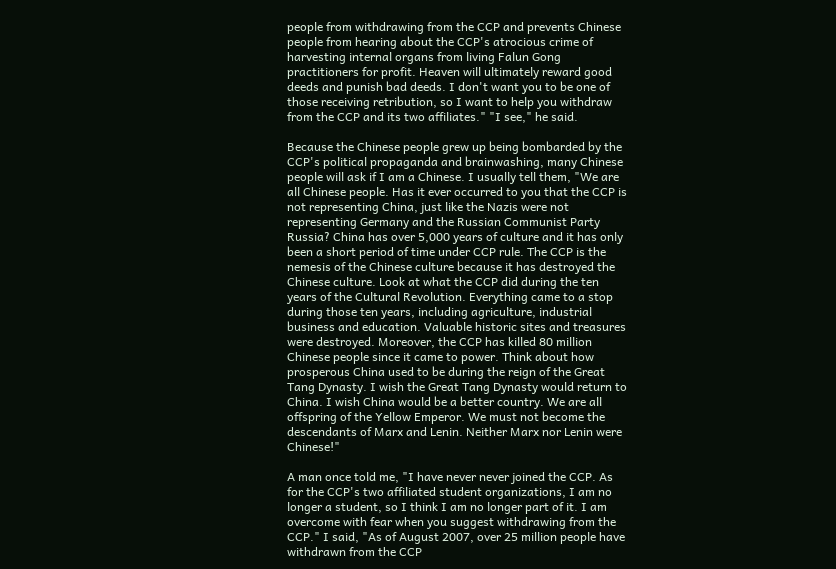people from withdrawing from the CCP and prevents Chinese people from hearing about the CCP's atrocious crime of harvesting internal organs from living Falun Gong practitioners for profit. Heaven will ultimately reward good deeds and punish bad deeds. I don't want you to be one of those receiving retribution, so I want to help you withdraw from the CCP and its two affiliates." "I see," he said.

Because the Chinese people grew up being bombarded by the CCP's political propaganda and brainwashing, many Chinese people will ask if I am a Chinese. I usually tell them, "We are all Chinese people. Has it ever occurred to you that the CCP is not representing China, just like the Nazis were not representing Germany and the Russian Communist Party Russia? China has over 5,000 years of culture and it has only been a short period of time under CCP rule. The CCP is the nemesis of the Chinese culture because it has destroyed the Chinese culture. Look at what the CCP did during the ten years of the Cultural Revolution. Everything came to a stop during those ten years, including agriculture, industrial business and education. Valuable historic sites and treasures were destroyed. Moreover, the CCP has killed 80 million Chinese people since it came to power. Think about how prosperous China used to be during the reign of the Great Tang Dynasty. I wish the Great Tang Dynasty would return to China. I wish China would be a better country. We are all offspring of the Yellow Emperor. We must not become the descendants of Marx and Lenin. Neither Marx nor Lenin were Chinese!"

A man once told me, "I have never never joined the CCP. As for the CCP's two affiliated student organizations, I am no longer a student, so I think I am no longer part of it. I am overcome with fear when you suggest withdrawing from the CCP." I said, "As of August 2007, over 25 million people have withdrawn from the CCP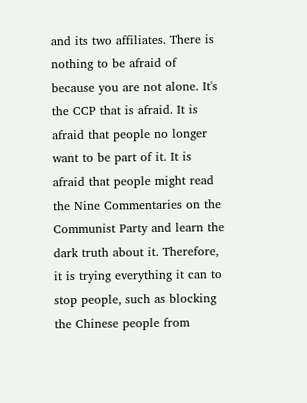and its two affiliates. There is nothing to be afraid of because you are not alone. It's the CCP that is afraid. It is afraid that people no longer want to be part of it. It is afraid that people might read the Nine Commentaries on the Communist Party and learn the dark truth about it. Therefore, it is trying everything it can to stop people, such as blocking the Chinese people from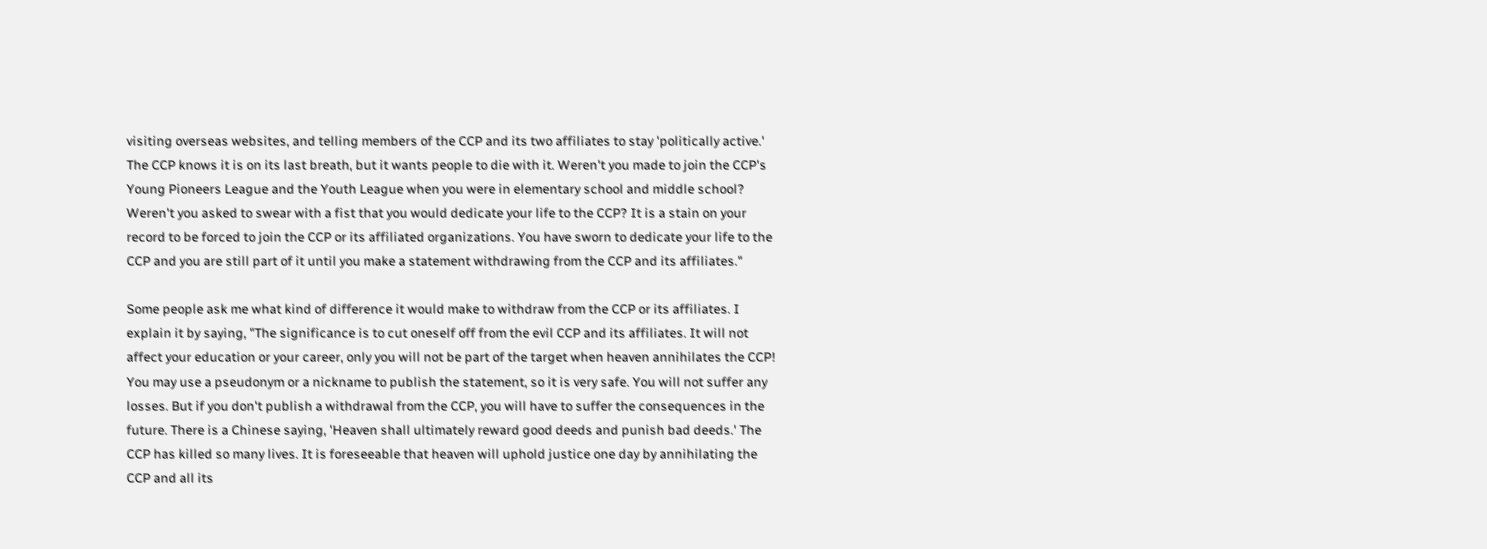visiting overseas websites, and telling members of the CCP and its two affiliates to stay 'politically active.' The CCP knows it is on its last breath, but it wants people to die with it. Weren't you made to join the CCP's Young Pioneers League and the Youth League when you were in elementary school and middle school? Weren't you asked to swear with a fist that you would dedicate your life to the CCP? It is a stain on your record to be forced to join the CCP or its affiliated organizations. You have sworn to dedicate your life to the CCP and you are still part of it until you make a statement withdrawing from the CCP and its affiliates."

Some people ask me what kind of difference it would make to withdraw from the CCP or its affiliates. I explain it by saying, "The significance is to cut oneself off from the evil CCP and its affiliates. It will not affect your education or your career, only you will not be part of the target when heaven annihilates the CCP! You may use a pseudonym or a nickname to publish the statement, so it is very safe. You will not suffer any losses. But if you don't publish a withdrawal from the CCP, you will have to suffer the consequences in the future. There is a Chinese saying, 'Heaven shall ultimately reward good deeds and punish bad deeds.' The CCP has killed so many lives. It is foreseeable that heaven will uphold justice one day by annihilating the CCP and all its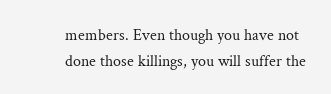members. Even though you have not done those killings, you will suffer the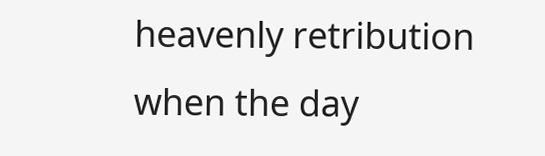heavenly retribution when the day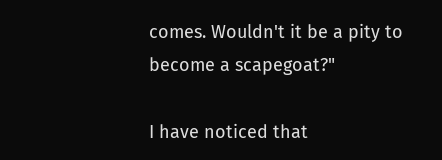comes. Wouldn't it be a pity to become a scapegoat?"

I have noticed that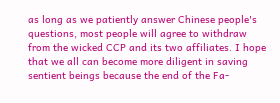as long as we patiently answer Chinese people's questions, most people will agree to withdraw from the wicked CCP and its two affiliates. I hope that we all can become more diligent in saving sentient beings because the end of the Fa-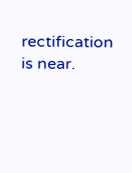rectification is near.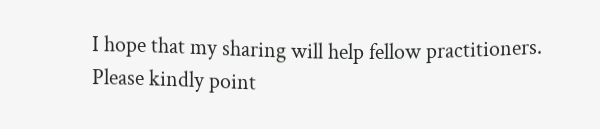I hope that my sharing will help fellow practitioners. Please kindly point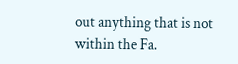out anything that is not within the Fa.